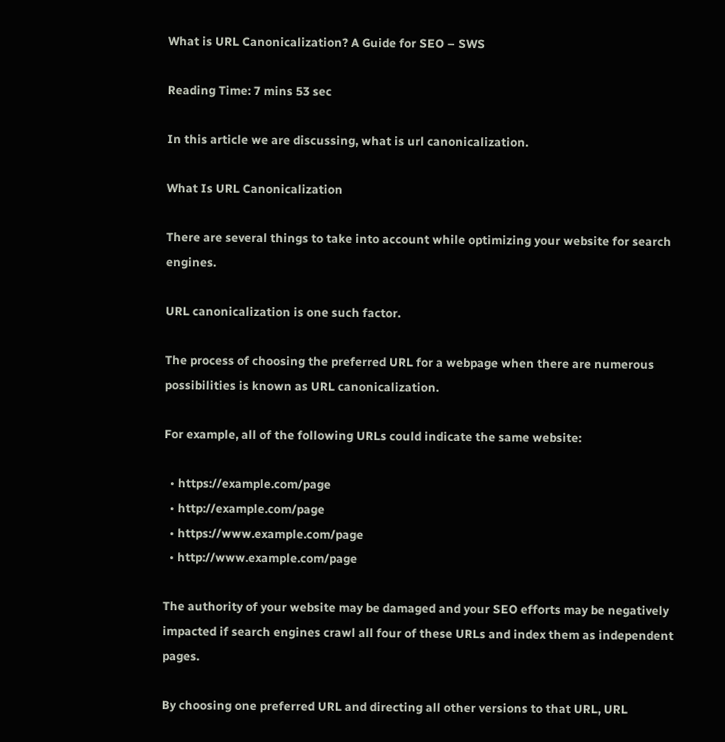What is URL Canonicalization? A Guide for SEO – SWS

Reading Time: 7 mins 53 sec

In this article we are discussing, what is url canonicalization.

What Is URL Canonicalization

There are several things to take into account while optimizing your website for search engines.

URL canonicalization is one such factor.

The process of choosing the preferred URL for a webpage when there are numerous possibilities is known as URL canonicalization.

For example, all of the following URLs could indicate the same website:

  • https://example.com/page
  • http://example.com/page
  • https://www.example.com/page
  • http://www.example.com/page

The authority of your website may be damaged and your SEO efforts may be negatively impacted if search engines crawl all four of these URLs and index them as independent pages.

By choosing one preferred URL and directing all other versions to that URL, URL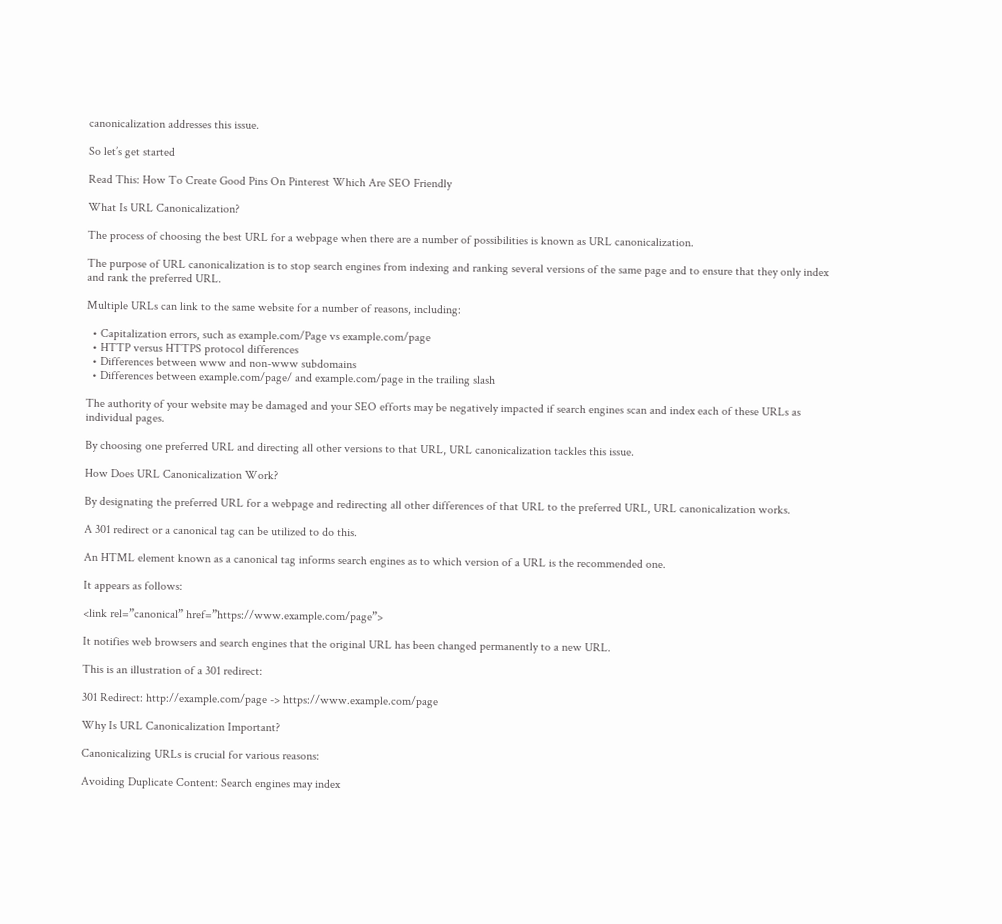canonicalization addresses this issue.

So let’s get started

Read This: How To Create Good Pins On Pinterest Which Are SEO Friendly

What Is URL Canonicalization?

The process of choosing the best URL for a webpage when there are a number of possibilities is known as URL canonicalization.

The purpose of URL canonicalization is to stop search engines from indexing and ranking several versions of the same page and to ensure that they only index and rank the preferred URL.

Multiple URLs can link to the same website for a number of reasons, including:

  • Capitalization errors, such as example.com/Page vs example.com/page
  • HTTP versus HTTPS protocol differences
  • Differences between www and non-www subdomains
  • Differences between example.com/page/ and example.com/page in the trailing slash

The authority of your website may be damaged and your SEO efforts may be negatively impacted if search engines scan and index each of these URLs as individual pages.

By choosing one preferred URL and directing all other versions to that URL, URL canonicalization tackles this issue.

How Does URL Canonicalization Work?

By designating the preferred URL for a webpage and redirecting all other differences of that URL to the preferred URL, URL canonicalization works.

A 301 redirect or a canonical tag can be utilized to do this.

An HTML element known as a canonical tag informs search engines as to which version of a URL is the recommended one.

It appears as follows:

<link rel=”canonical” href=”https://www.example.com/page”>

It notifies web browsers and search engines that the original URL has been changed permanently to a new URL.

This is an illustration of a 301 redirect:

301 Redirect: http://example.com/page -> https://www.example.com/page

Why Is URL Canonicalization Important?

Canonicalizing URLs is crucial for various reasons:

Avoiding Duplicate Content: Search engines may index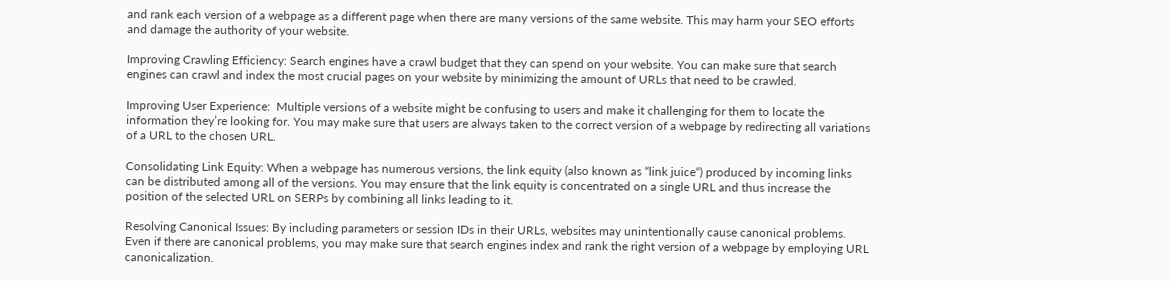and rank each version of a webpage as a different page when there are many versions of the same website. This may harm your SEO efforts and damage the authority of your website.

Improving Crawling Efficiency: Search engines have a crawl budget that they can spend on your website. You can make sure that search engines can crawl and index the most crucial pages on your website by minimizing the amount of URLs that need to be crawled.

Improving User Experience:  Multiple versions of a website might be confusing to users and make it challenging for them to locate the information they’re looking for. You may make sure that users are always taken to the correct version of a webpage by redirecting all variations of a URL to the chosen URL.

Consolidating Link Equity: When a webpage has numerous versions, the link equity (also known as “link juice“) produced by incoming links can be distributed among all of the versions. You may ensure that the link equity is concentrated on a single URL and thus increase the position of the selected URL on SERPs by combining all links leading to it.

Resolving Canonical Issues: By including parameters or session IDs in their URLs, websites may unintentionally cause canonical problems. Even if there are canonical problems, you may make sure that search engines index and rank the right version of a webpage by employing URL canonicalization.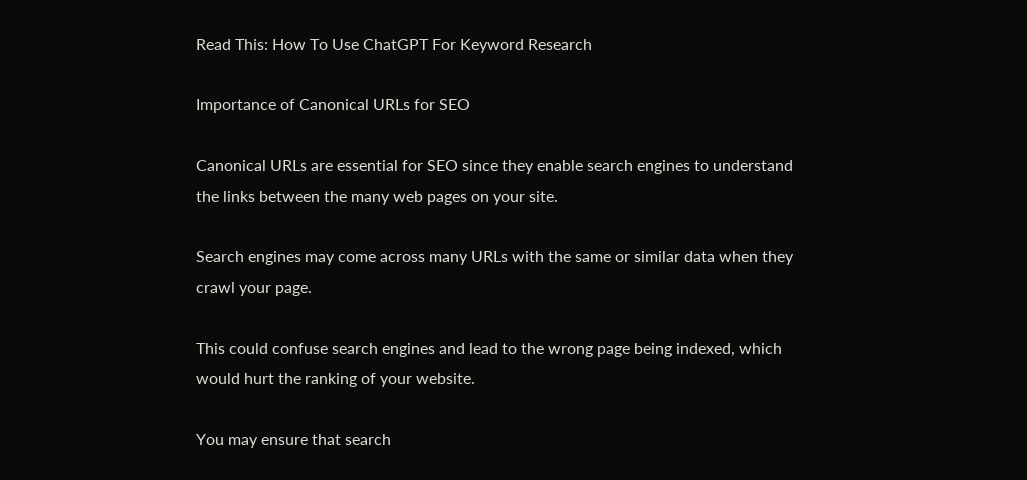Read This: How To Use ChatGPT For Keyword Research

Importance of Canonical URLs for SEO

Canonical URLs are essential for SEO since they enable search engines to understand the links between the many web pages on your site.

Search engines may come across many URLs with the same or similar data when they crawl your page.

This could confuse search engines and lead to the wrong page being indexed, which would hurt the ranking of your website.

You may ensure that search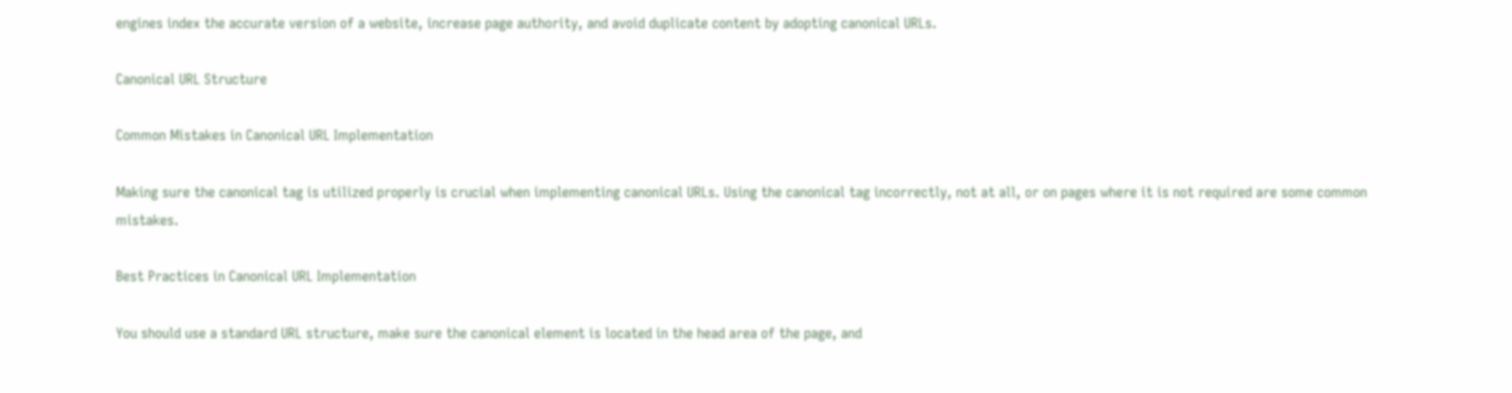engines index the accurate version of a website, increase page authority, and avoid duplicate content by adopting canonical URLs.

Canonical URL Structure

Common Mistakes in Canonical URL Implementation

Making sure the canonical tag is utilized properly is crucial when implementing canonical URLs. Using the canonical tag incorrectly, not at all, or on pages where it is not required are some common mistakes.

Best Practices in Canonical URL Implementation

You should use a standard URL structure, make sure the canonical element is located in the head area of the page, and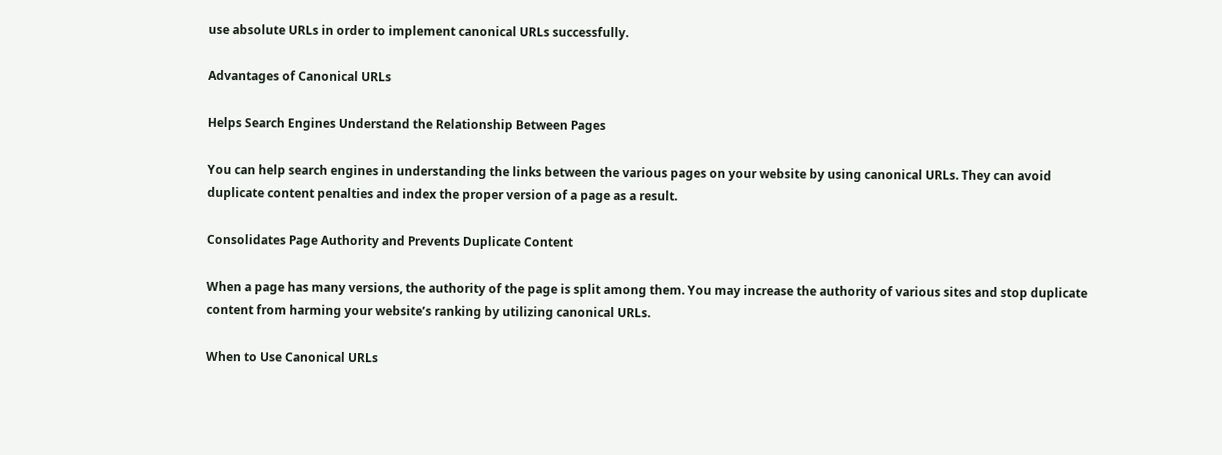use absolute URLs in order to implement canonical URLs successfully.

Advantages of Canonical URLs

Helps Search Engines Understand the Relationship Between Pages

You can help search engines in understanding the links between the various pages on your website by using canonical URLs. They can avoid duplicate content penalties and index the proper version of a page as a result.

Consolidates Page Authority and Prevents Duplicate Content

When a page has many versions, the authority of the page is split among them. You may increase the authority of various sites and stop duplicate content from harming your website’s ranking by utilizing canonical URLs.

When to Use Canonical URLs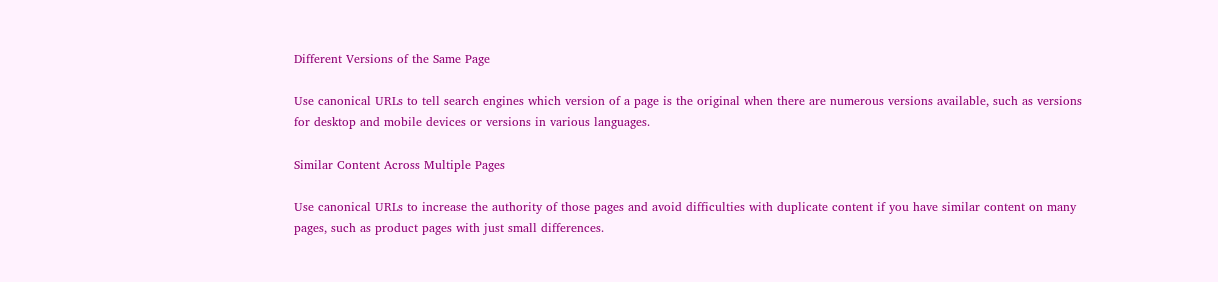Different Versions of the Same Page

Use canonical URLs to tell search engines which version of a page is the original when there are numerous versions available, such as versions for desktop and mobile devices or versions in various languages.

Similar Content Across Multiple Pages

Use canonical URLs to increase the authority of those pages and avoid difficulties with duplicate content if you have similar content on many pages, such as product pages with just small differences.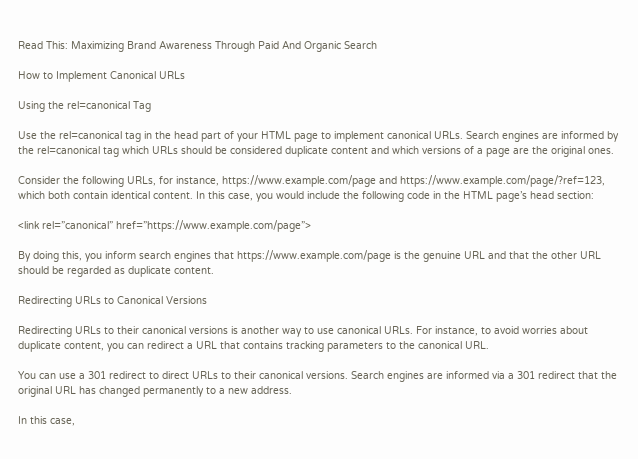Read This: Maximizing Brand Awareness Through Paid And Organic Search

How to Implement Canonical URLs

Using the rel=canonical Tag

Use the rel=canonical tag in the head part of your HTML page to implement canonical URLs. Search engines are informed by the rel=canonical tag which URLs should be considered duplicate content and which versions of a page are the original ones.

Consider the following URLs, for instance, https://www.example.com/page and https://www.example.com/page/?ref=123, which both contain identical content. In this case, you would include the following code in the HTML page’s head section:

<link rel=”canonical” href=”https://www.example.com/page”>

By doing this, you inform search engines that https://www.example.com/page is the genuine URL and that the other URL should be regarded as duplicate content.

Redirecting URLs to Canonical Versions

Redirecting URLs to their canonical versions is another way to use canonical URLs. For instance, to avoid worries about duplicate content, you can redirect a URL that contains tracking parameters to the canonical URL.

You can use a 301 redirect to direct URLs to their canonical versions. Search engines are informed via a 301 redirect that the original URL has changed permanently to a new address.

In this case,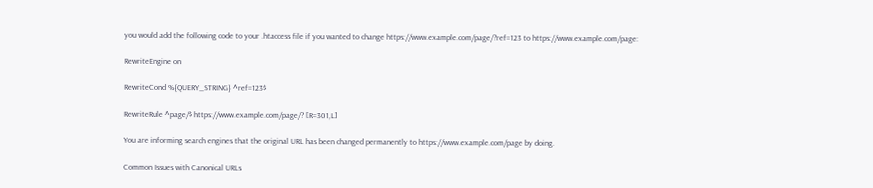you would add the following code to your .htaccess file if you wanted to change https://www.example.com/page/?ref=123 to https://www.example.com/page:

RewriteEngine on

RewriteCond %{QUERY_STRING} ^ref=123$

RewriteRule ^page/$ https://www.example.com/page/? [R=301,L]

You are informing search engines that the original URL has been changed permanently to https://www.example.com/page by doing.

Common Issues with Canonical URLs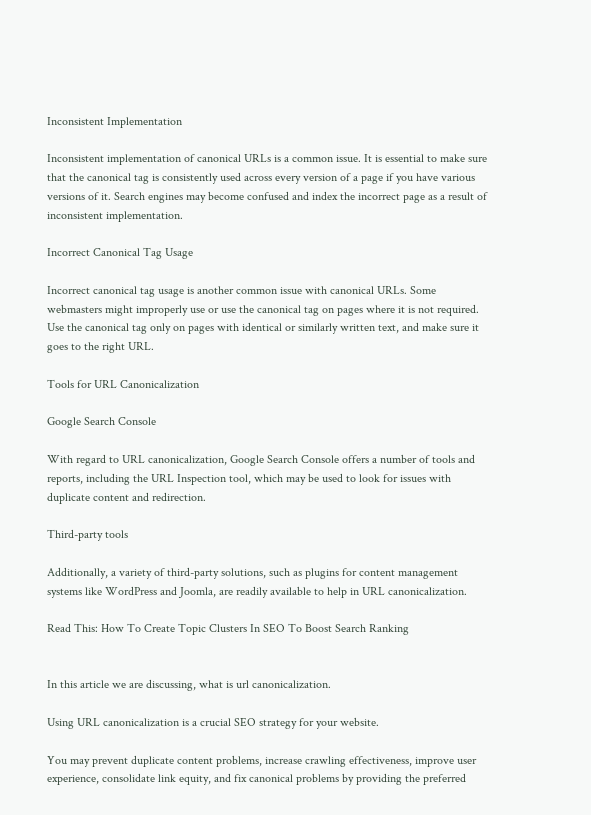Inconsistent Implementation

Inconsistent implementation of canonical URLs is a common issue. It is essential to make sure that the canonical tag is consistently used across every version of a page if you have various versions of it. Search engines may become confused and index the incorrect page as a result of inconsistent implementation.

Incorrect Canonical Tag Usage

Incorrect canonical tag usage is another common issue with canonical URLs. Some webmasters might improperly use or use the canonical tag on pages where it is not required. Use the canonical tag only on pages with identical or similarly written text, and make sure it goes to the right URL.

Tools for URL Canonicalization

Google Search Console

With regard to URL canonicalization, Google Search Console offers a number of tools and reports, including the URL Inspection tool, which may be used to look for issues with duplicate content and redirection.

Third-party tools

Additionally, a variety of third-party solutions, such as plugins for content management systems like WordPress and Joomla, are readily available to help in URL canonicalization.

Read This: How To Create Topic Clusters In SEO To Boost Search Ranking


In this article we are discussing, what is url canonicalization.

Using URL canonicalization is a crucial SEO strategy for your website.

You may prevent duplicate content problems, increase crawling effectiveness, improve user experience, consolidate link equity, and fix canonical problems by providing the preferred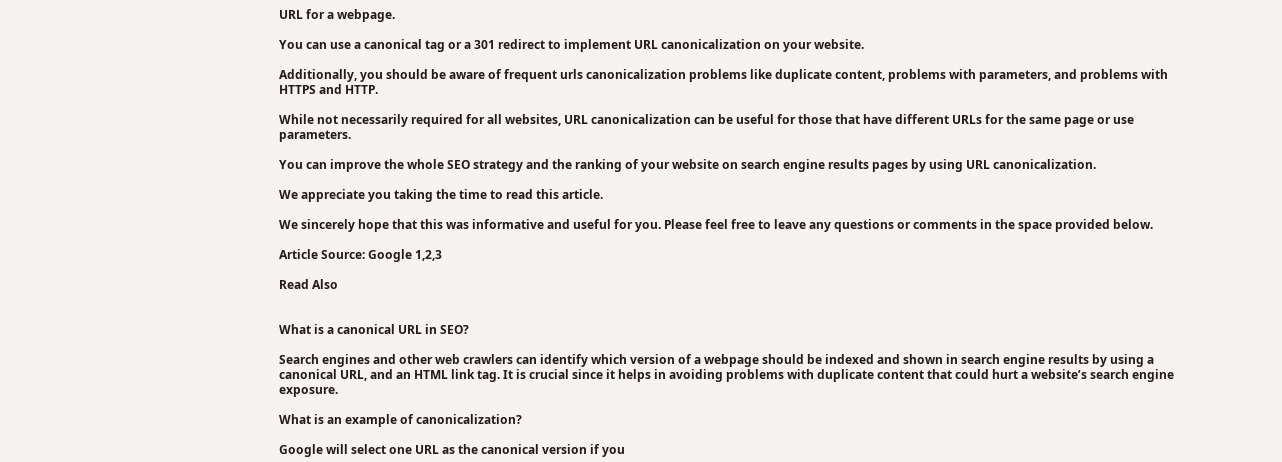URL for a webpage.

You can use a canonical tag or a 301 redirect to implement URL canonicalization on your website.

Additionally, you should be aware of frequent urls canonicalization problems like duplicate content, problems with parameters, and problems with HTTPS and HTTP.

While not necessarily required for all websites, URL canonicalization can be useful for those that have different URLs for the same page or use parameters.

You can improve the whole SEO strategy and the ranking of your website on search engine results pages by using URL canonicalization.

We appreciate you taking the time to read this article.

We sincerely hope that this was informative and useful for you. Please feel free to leave any questions or comments in the space provided below.

Article Source: Google 1,2,3

Read Also


What is a canonical URL in SEO?

Search engines and other web crawlers can identify which version of a webpage should be indexed and shown in search engine results by using a canonical URL, and an HTML link tag. It is crucial since it helps in avoiding problems with duplicate content that could hurt a website’s search engine exposure.

What is an example of canonicalization?

Google will select one URL as the canonical version if you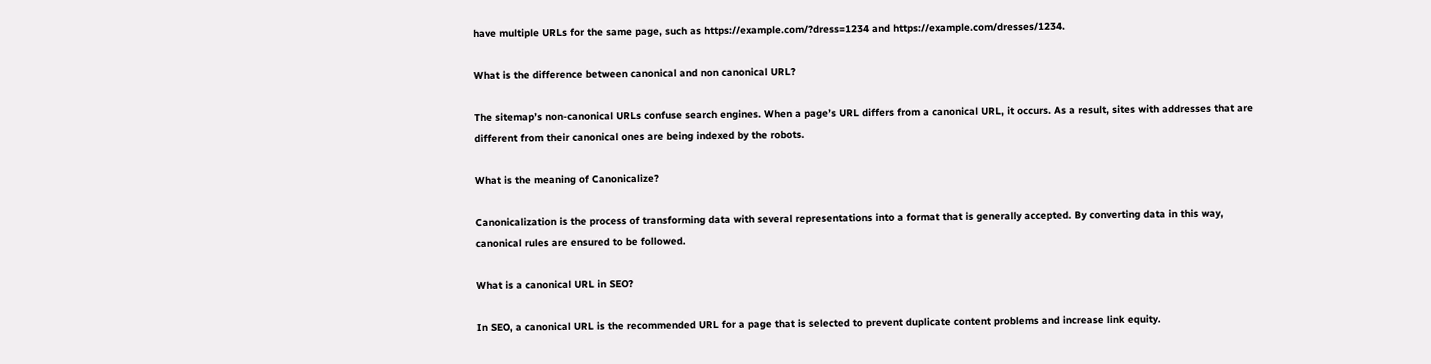have multiple URLs for the same page, such as https://example.com/?dress=1234 and https://example.com/dresses/1234.

What is the difference between canonical and non canonical URL?

The sitemap’s non-canonical URLs confuse search engines. When a page’s URL differs from a canonical URL, it occurs. As a result, sites with addresses that are different from their canonical ones are being indexed by the robots.

What is the meaning of Canonicalize?

Canonicalization is the process of transforming data with several representations into a format that is generally accepted. By converting data in this way, canonical rules are ensured to be followed.

What is a canonical URL in SEO?

In SEO, a canonical URL is the recommended URL for a page that is selected to prevent duplicate content problems and increase link equity.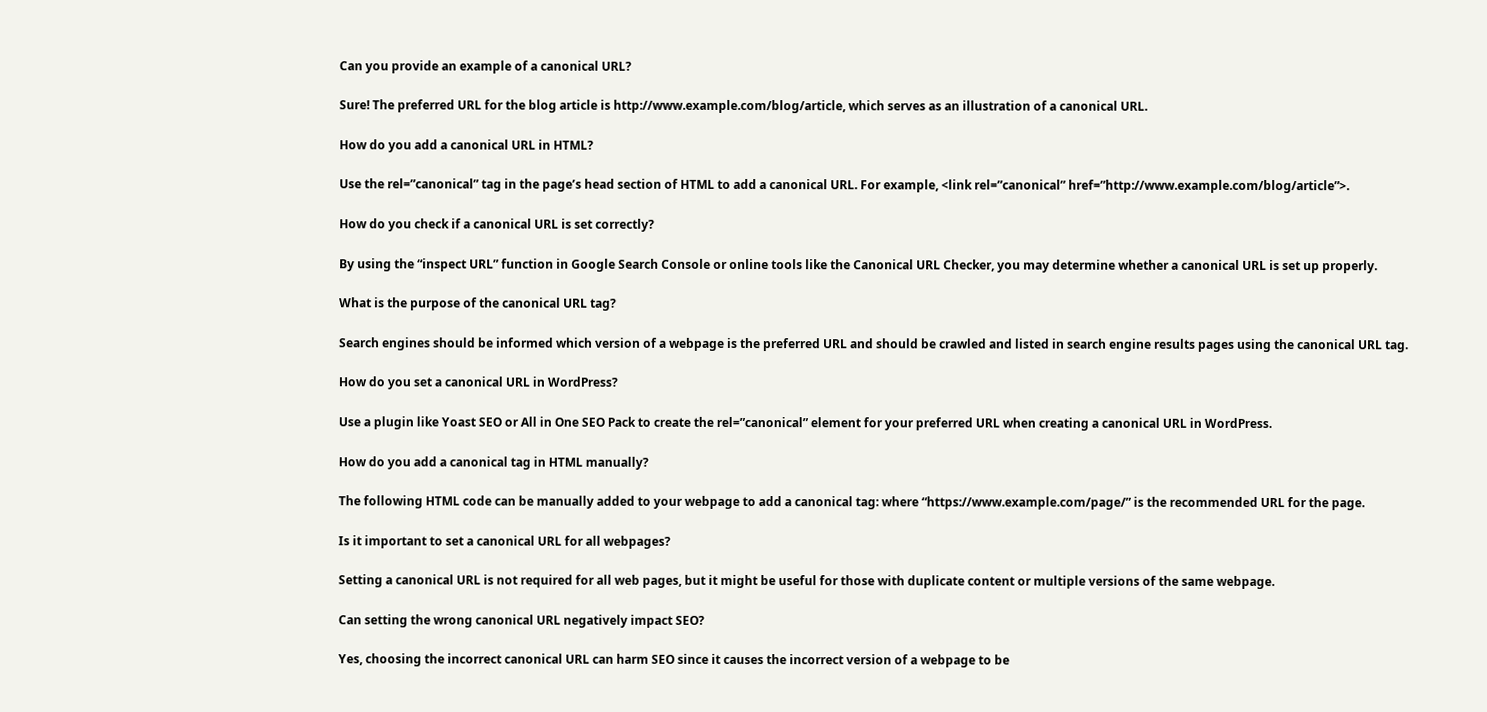Can you provide an example of a canonical URL?

Sure! The preferred URL for the blog article is http://www.example.com/blog/article, which serves as an illustration of a canonical URL.

How do you add a canonical URL in HTML?

Use the rel=”canonical” tag in the page’s head section of HTML to add a canonical URL. For example, <link rel=”canonical” href=”http://www.example.com/blog/article”>.

How do you check if a canonical URL is set correctly?

By using the “inspect URL” function in Google Search Console or online tools like the Canonical URL Checker, you may determine whether a canonical URL is set up properly.

What is the purpose of the canonical URL tag?

Search engines should be informed which version of a webpage is the preferred URL and should be crawled and listed in search engine results pages using the canonical URL tag.

How do you set a canonical URL in WordPress?

Use a plugin like Yoast SEO or All in One SEO Pack to create the rel=”canonical” element for your preferred URL when creating a canonical URL in WordPress.

How do you add a canonical tag in HTML manually?

The following HTML code can be manually added to your webpage to add a canonical tag: where “https://www.example.com/page/” is the recommended URL for the page.

Is it important to set a canonical URL for all webpages?

Setting a canonical URL is not required for all web pages, but it might be useful for those with duplicate content or multiple versions of the same webpage.

Can setting the wrong canonical URL negatively impact SEO?

Yes, choosing the incorrect canonical URL can harm SEO since it causes the incorrect version of a webpage to be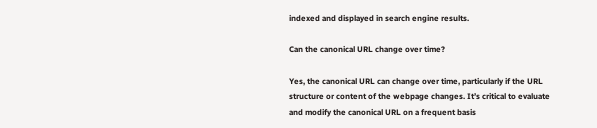indexed and displayed in search engine results.

Can the canonical URL change over time?

Yes, the canonical URL can change over time, particularly if the URL structure or content of the webpage changes. It’s critical to evaluate and modify the canonical URL on a frequent basis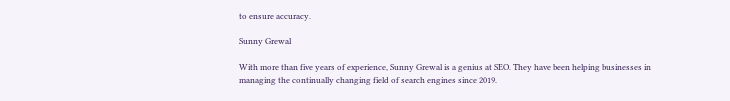to ensure accuracy.

Sunny Grewal

With more than five years of experience, Sunny Grewal is a genius at SEO. They have been helping businesses in managing the continually changing field of search engines since 2019.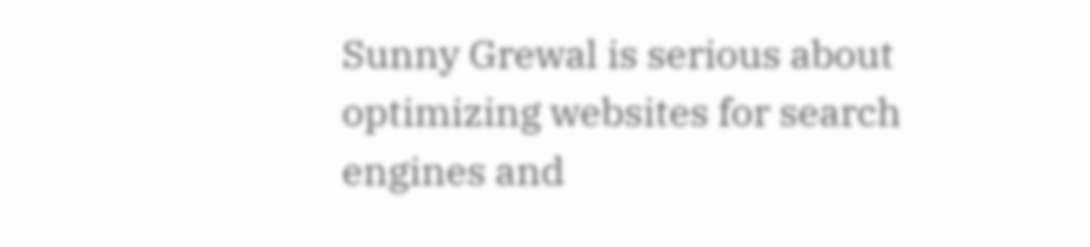Sunny Grewal is serious about optimizing websites for search engines and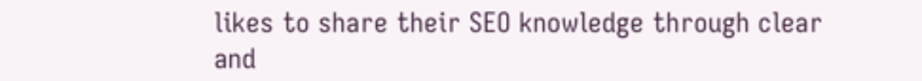likes to share their SEO knowledge through clear and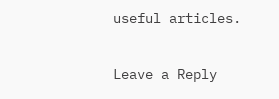useful articles.

Leave a Reply